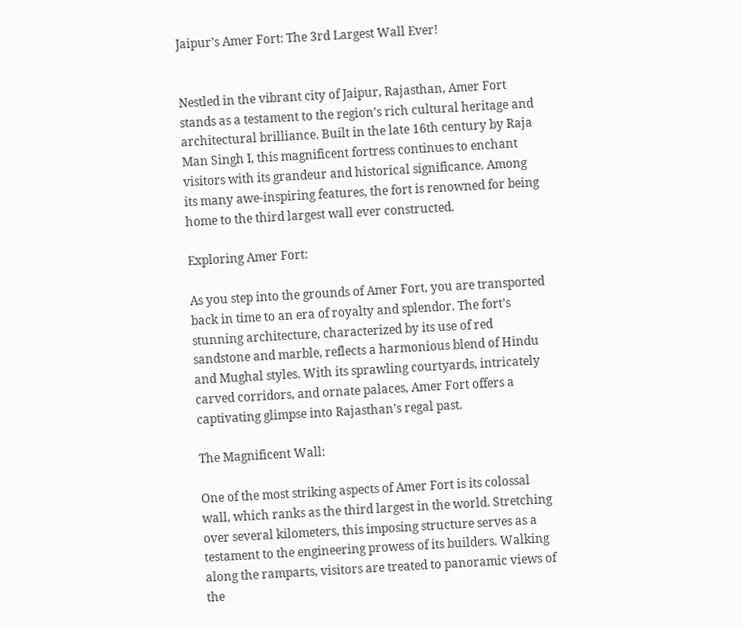Jaipur’s Amer Fort: The 3rd Largest Wall Ever!


Nestled in the vibrant city of Jaipur, Rajasthan, Amer Fort stands as a testament to the region’s rich cultural heritage and architectural brilliance. Built in the late 16th century by Raja Man Singh I, this magnificent fortress continues to enchant visitors with its grandeur and historical significance. Among its many awe-inspiring features, the fort is renowned for being home to the third largest wall ever constructed.

Exploring Amer Fort:

As you step into the grounds of Amer Fort, you are transported back in time to an era of royalty and splendor. The fort’s stunning architecture, characterized by its use of red sandstone and marble, reflects a harmonious blend of Hindu and Mughal styles. With its sprawling courtyards, intricately carved corridors, and ornate palaces, Amer Fort offers a captivating glimpse into Rajasthan’s regal past.

The Magnificent Wall:

One of the most striking aspects of Amer Fort is its colossal wall, which ranks as the third largest in the world. Stretching over several kilometers, this imposing structure serves as a testament to the engineering prowess of its builders. Walking along the ramparts, visitors are treated to panoramic views of the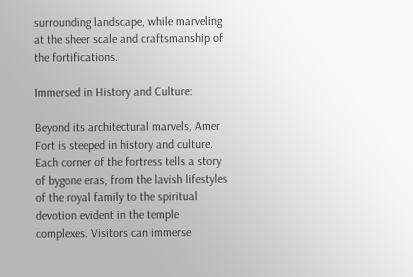surrounding landscape, while marveling at the sheer scale and craftsmanship of the fortifications.

Immersed in History and Culture:

Beyond its architectural marvels, Amer Fort is steeped in history and culture. Each corner of the fortress tells a story of bygone eras, from the lavish lifestyles of the royal family to the spiritual devotion evident in the temple complexes. Visitors can immerse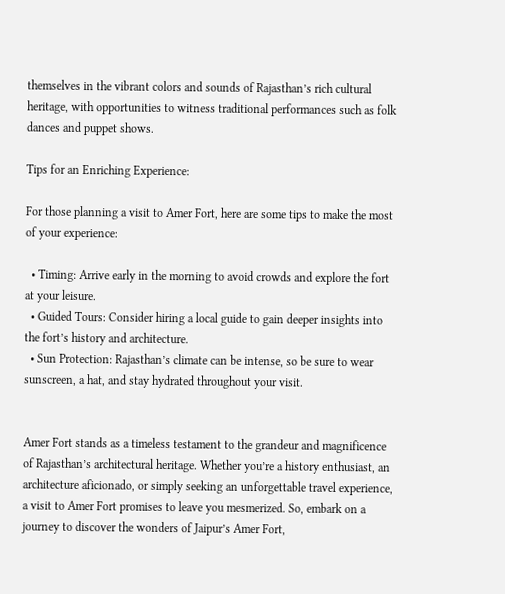themselves in the vibrant colors and sounds of Rajasthan’s rich cultural heritage, with opportunities to witness traditional performances such as folk dances and puppet shows.

Tips for an Enriching Experience:

For those planning a visit to Amer Fort, here are some tips to make the most of your experience:

  • Timing: Arrive early in the morning to avoid crowds and explore the fort at your leisure.
  • Guided Tours: Consider hiring a local guide to gain deeper insights into the fort’s history and architecture.
  • Sun Protection: Rajasthan’s climate can be intense, so be sure to wear sunscreen, a hat, and stay hydrated throughout your visit.


Amer Fort stands as a timeless testament to the grandeur and magnificence of Rajasthan’s architectural heritage. Whether you’re a history enthusiast, an architecture aficionado, or simply seeking an unforgettable travel experience, a visit to Amer Fort promises to leave you mesmerized. So, embark on a journey to discover the wonders of Jaipur’s Amer Fort,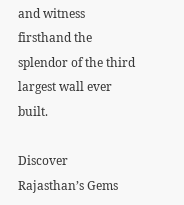and witness firsthand the splendor of the third largest wall ever built.

Discover Rajasthan’s Gems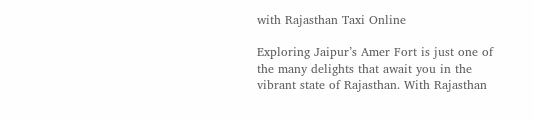with Rajasthan Taxi Online

Exploring Jaipur’s Amer Fort is just one of the many delights that await you in the vibrant state of Rajasthan. With Rajasthan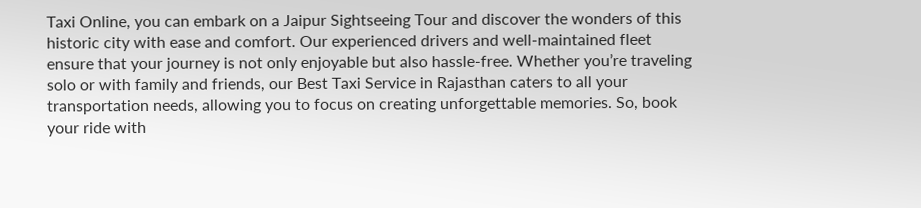Taxi Online, you can embark on a Jaipur Sightseeing Tour and discover the wonders of this historic city with ease and comfort. Our experienced drivers and well-maintained fleet ensure that your journey is not only enjoyable but also hassle-free. Whether you’re traveling solo or with family and friends, our Best Taxi Service in Rajasthan caters to all your transportation needs, allowing you to focus on creating unforgettable memories. So, book your ride with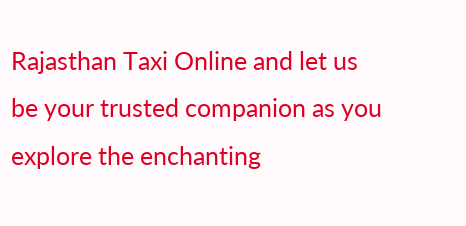Rajasthan Taxi Online and let us be your trusted companion as you explore the enchanting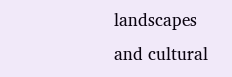landscapes and cultural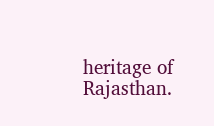heritage of Rajasthan.